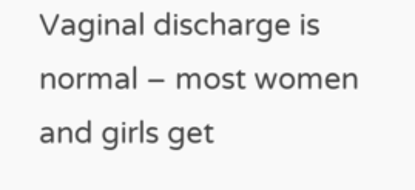Vaginal discharge is normal – most women and girls get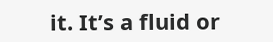it. It’s a fluid or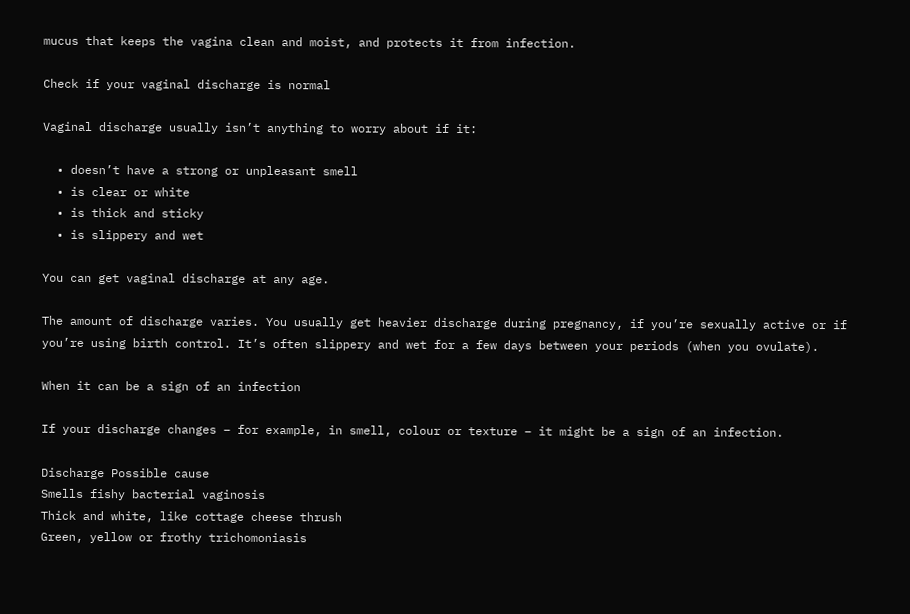mucus that keeps the vagina clean and moist, and protects it from infection.

Check if your vaginal discharge is normal

Vaginal discharge usually isn’t anything to worry about if it:

  • doesn’t have a strong or unpleasant smell
  • is clear or white
  • is thick and sticky
  • is slippery and wet

You can get vaginal discharge at any age.

The amount of discharge varies. You usually get heavier discharge during pregnancy, if you’re sexually active or if you’re using birth control. It’s often slippery and wet for a few days between your periods (when you ovulate).

When it can be a sign of an infection

If your discharge changes – for example, in smell, colour or texture – it might be a sign of an infection.

Discharge Possible cause
Smells fishy bacterial vaginosis
Thick and white, like cottage cheese thrush
Green, yellow or frothy trichomoniasis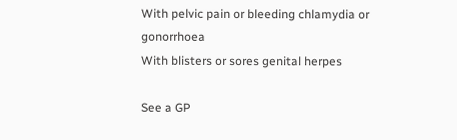With pelvic pain or bleeding chlamydia or gonorrhoea
With blisters or sores genital herpes

See a GP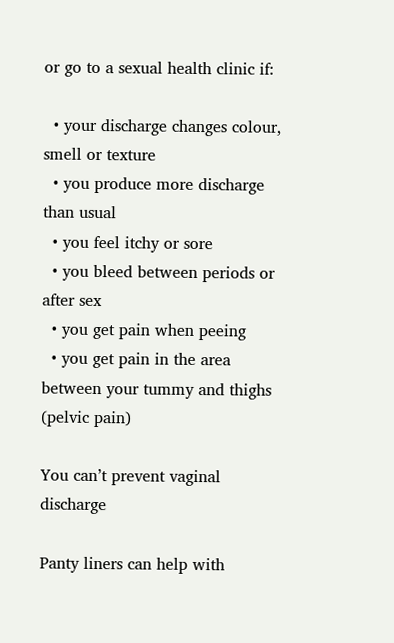or go to a sexual health clinic if:

  • your discharge changes colour, smell or texture
  • you produce more discharge than usual
  • you feel itchy or sore
  • you bleed between periods or after sex
  • you get pain when peeing
  • you get pain in the area between your tummy and thighs (pelvic pain)

You can’t prevent vaginal discharge

Panty liners can help with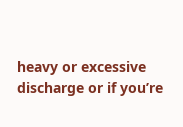heavy or excessive discharge or if you’re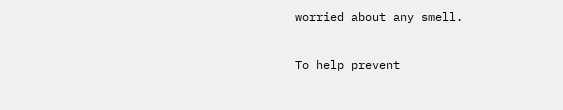worried about any smell.

To help prevent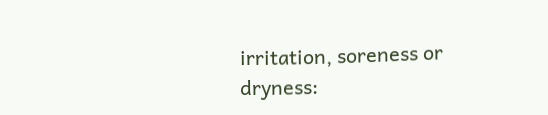irritation, soreness or dryness: